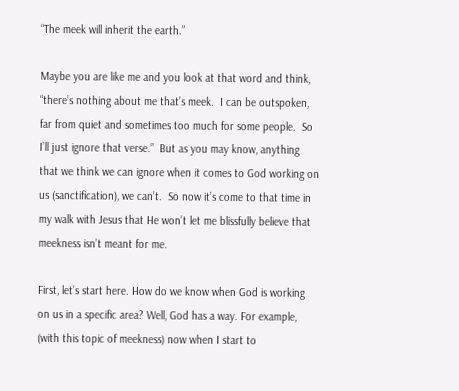“The meek will inherit the earth.”

Maybe you are like me and you look at that word and think, “there’s nothing about me that’s meek.  I can be outspoken, far from quiet and sometimes too much for some people.  So I’ll just ignore that verse.”  But as you may know, anything that we think we can ignore when it comes to God working on us (sanctification), we can’t.  So now it’s come to that time in my walk with Jesus that He won’t let me blissfully believe that meekness isn’t meant for me.

First, let’s start here. How do we know when God is working on us in a specific area? Well, God has a way. For example, (with this topic of meekness) now when I start to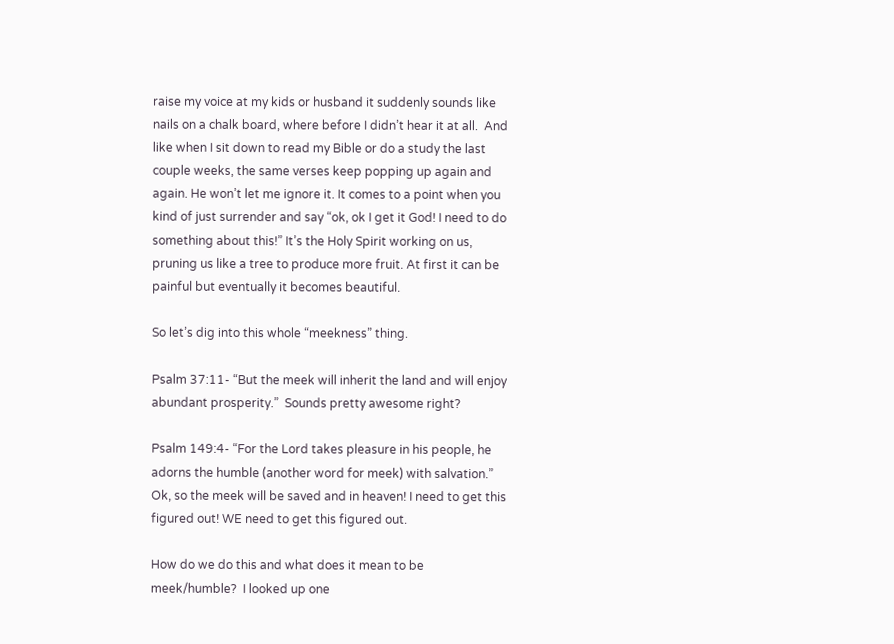raise my voice at my kids or husband it suddenly sounds like nails on a chalk board, where before I didn’t hear it at all.  And like when I sit down to read my Bible or do a study the last couple weeks, the same verses keep popping up again and again. He won’t let me ignore it. It comes to a point when you kind of just surrender and say “ok, ok I get it God! I need to do something about this!” It’s the Holy Spirit working on us, pruning us like a tree to produce more fruit. At first it can be painful but eventually it becomes beautiful.

So let’s dig into this whole “meekness” thing.

Psalm 37:11- “But the meek will inherit the land and will enjoy abundant prosperity.”  Sounds pretty awesome right?

Psalm 149:4- “For the Lord takes pleasure in his people, he adorns the humble (another word for meek) with salvation.”  Ok, so the meek will be saved and in heaven! I need to get this figured out! WE need to get this figured out.

How do we do this and what does it mean to be meek/humble?  I looked up one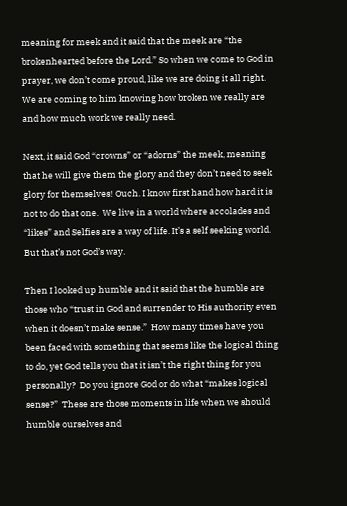meaning for meek and it said that the meek are “the brokenhearted before the Lord.” So when we come to God in prayer, we don’t come proud, like we are doing it all right.  We are coming to him knowing how broken we really are and how much work we really need.

Next, it said God “crowns” or “adorns” the meek, meaning that he will give them the glory and they don’t need to seek glory for themselves! Ouch. I know first hand how hard it is not to do that one.  We live in a world where accolades and “likes” and Selfies are a way of life. It’s a self seeking world.  But that’s not God’s way.

Then I looked up humble and it said that the humble are those who “trust in God and surrender to His authority even when it doesn’t make sense.”  How many times have you been faced with something that seems like the logical thing to do, yet God tells you that it isn’t the right thing for you personally?  Do you ignore God or do what “makes logical sense?”  These are those moments in life when we should humble ourselves and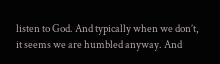listen to God. And typically when we don’t, it seems we are humbled anyway. And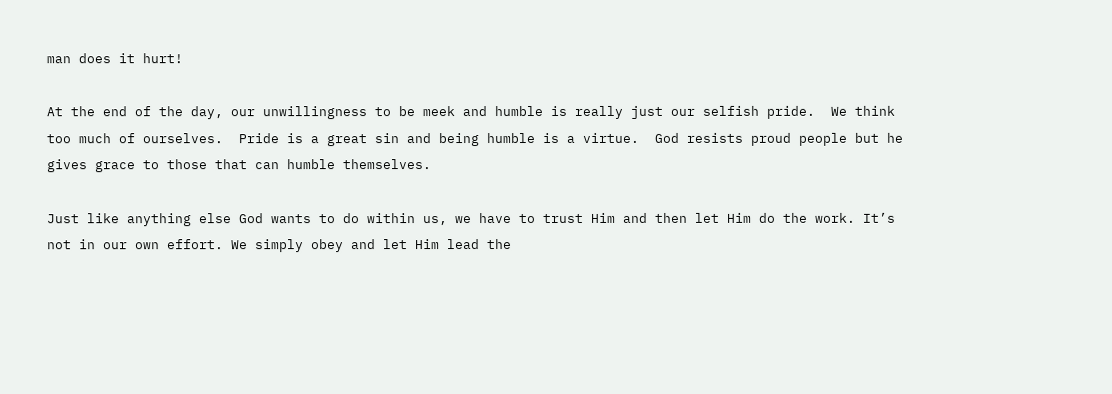man does it hurt!

At the end of the day, our unwillingness to be meek and humble is really just our selfish pride.  We think too much of ourselves.  Pride is a great sin and being humble is a virtue.  God resists proud people but he gives grace to those that can humble themselves.

Just like anything else God wants to do within us, we have to trust Him and then let Him do the work. It’s not in our own effort. We simply obey and let Him lead the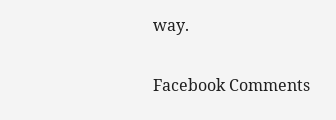way.

Facebook Comments